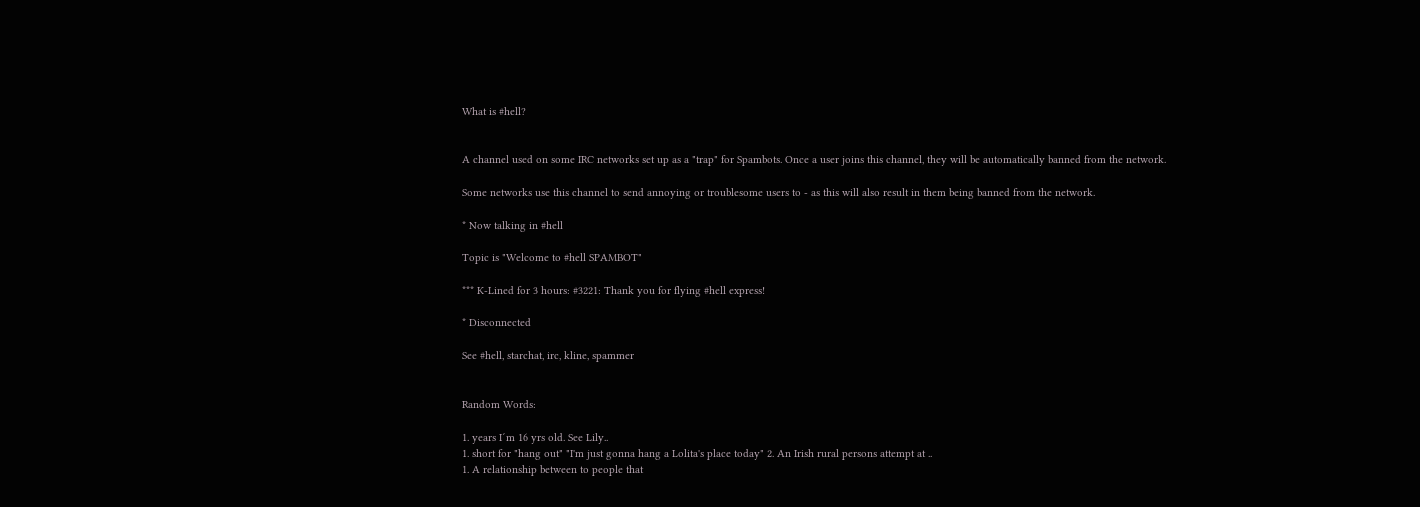What is #hell?


A channel used on some IRC networks set up as a "trap" for Spambots. Once a user joins this channel, they will be automatically banned from the network.

Some networks use this channel to send annoying or troublesome users to - as this will also result in them being banned from the network.

* Now talking in #hell

Topic is "Welcome to #hell SPAMBOT"

*** K-Lined for 3 hours: #3221: Thank you for flying #hell express!

* Disconnected

See #hell, starchat, irc, kline, spammer


Random Words:

1. years I´m 16 yrs old. See Lily..
1. short for "hang out" "I'm just gonna hang a Lolita's place today" 2. An Irish rural persons attempt at ..
1. A relationship between to people that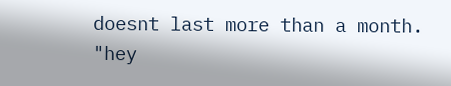doesnt last more than a month. "hey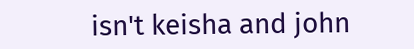isn't keisha and john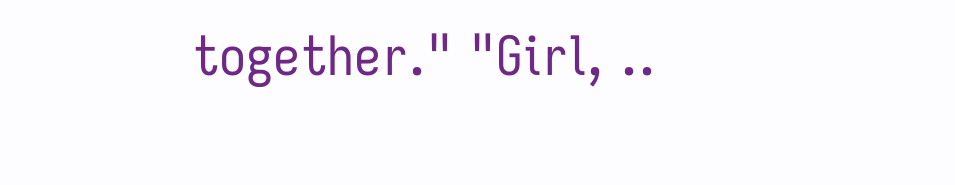together." "Girl, ..